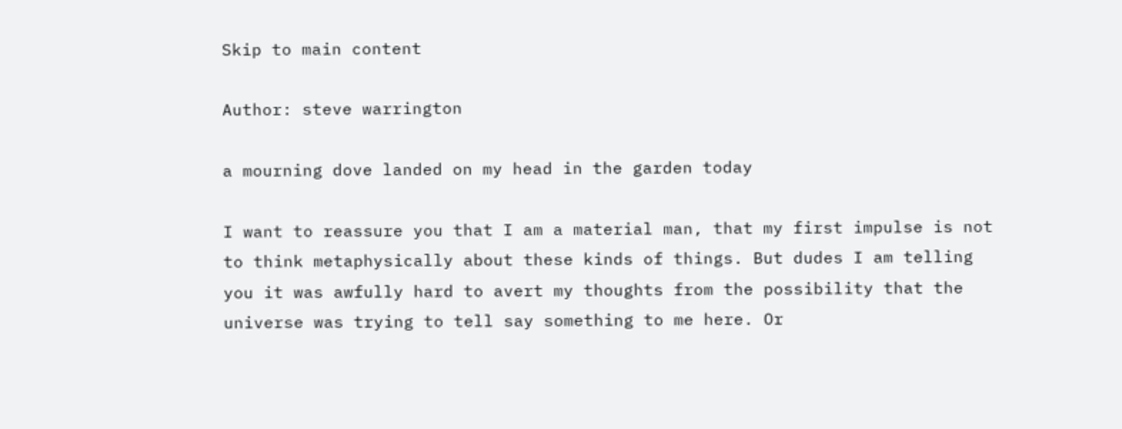Skip to main content

Author: steve warrington

a mourning dove landed on my head in the garden today

I want to reassure you that I am a material man, that my first impulse is not to think metaphysically about these kinds of things. But dudes I am telling you it was awfully hard to avert my thoughts from the possibility that the universe was trying to tell say something to me here. Or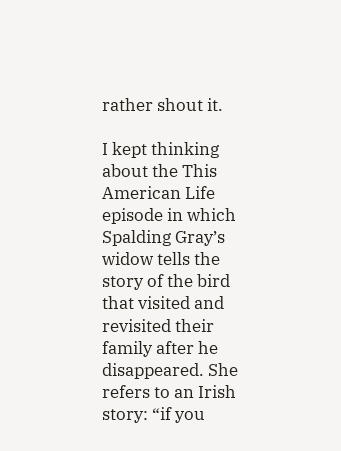rather shout it.

I kept thinking about the This American Life episode in which Spalding Gray’s widow tells the story of the bird that visited and revisited their family after he disappeared. She refers to an Irish story: “if you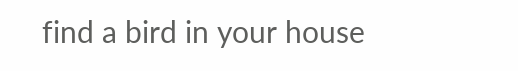find a bird in your house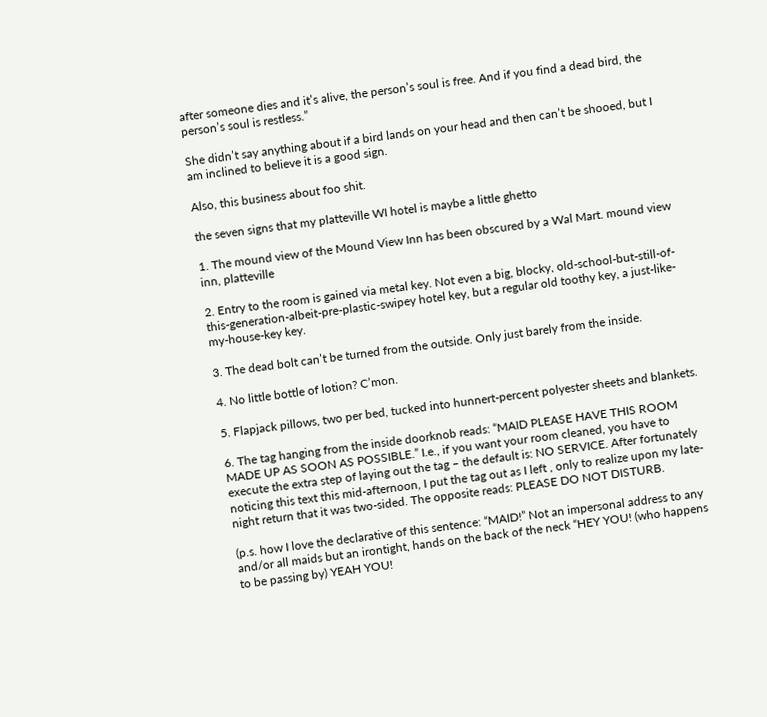after someone dies and it’s alive, the person’s soul is free. And if you find a dead bird, the person’s soul is restless.”

She didn’t say anything about if a bird lands on your head and then can’t be shooed, but I am inclined to believe it is a good sign.

Also, this business about foo shit.

the seven signs that my platteville WI hotel is maybe a little ghetto

1. The mound view of the Mound View Inn has been obscured by a Wal Mart. mound view inn, platteville

2. Entry to the room is gained via metal key. Not even a big, blocky, old-school-but-still-of-this-generation-albeit-pre-plastic-swipey hotel key, but a regular old toothy key, a just-like-my-house-key key.

3. The dead bolt can’t be turned from the outside. Only just barely from the inside.

4. No little bottle of lotion? C’mon.

5. Flapjack pillows, two per bed, tucked into hunnert-percent polyester sheets and blankets.

6. The tag hanging from the inside doorknob reads: “MAID PLEASE HAVE THIS ROOM MADE UP AS SOON AS POSSIBLE.” I.e., if you want your room cleaned, you have to execute the extra step of laying out the tag – the default is: NO SERVICE. After fortunately noticing this text this mid-afternoon, I put the tag out as I left , only to realize upon my late-night return that it was two-sided. The opposite reads: PLEASE DO NOT DISTURB.

(p.s. how I love the declarative of this sentence: “MAID!” Not an impersonal address to any and/or all maids but an irontight, hands on the back of the neck “HEY YOU! (who happens to be passing by) YEAH YOU!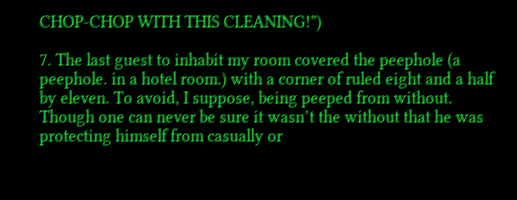CHOP-CHOP WITH THIS CLEANING!”)

7. The last guest to inhabit my room covered the peephole (a peephole. in a hotel room.) with a corner of ruled eight and a half by eleven. To avoid, I suppose, being peeped from without. Though one can never be sure it wasn’t the without that he was protecting himself from casually or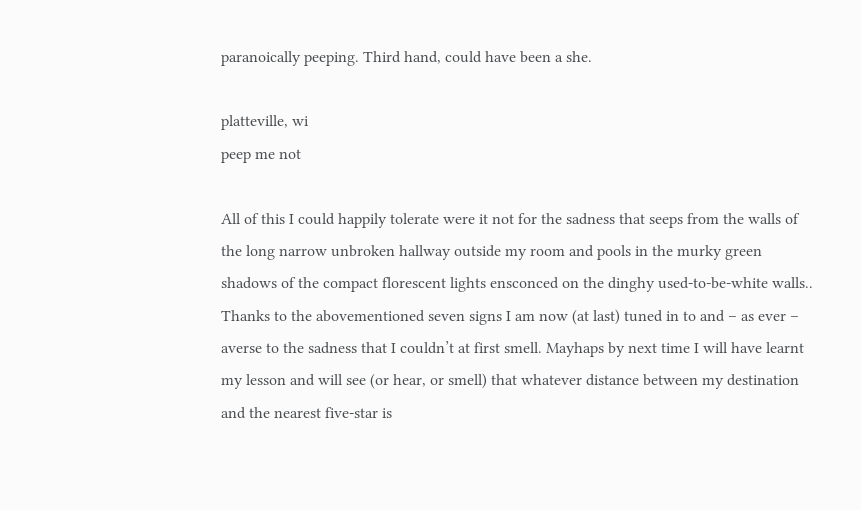paranoically peeping. Third hand, could have been a she.

platteville, wi
peep me not

All of this I could happily tolerate were it not for the sadness that seeps from the walls of the long narrow unbroken hallway outside my room and pools in the murky green shadows of the compact florescent lights ensconced on the dinghy used-to-be-white walls.. Thanks to the abovementioned seven signs I am now (at last) tuned in to and – as ever – averse to the sadness that I couldn’t at first smell. Mayhaps by next time I will have learnt my lesson and will see (or hear, or smell) that whatever distance between my destination and the nearest five-star is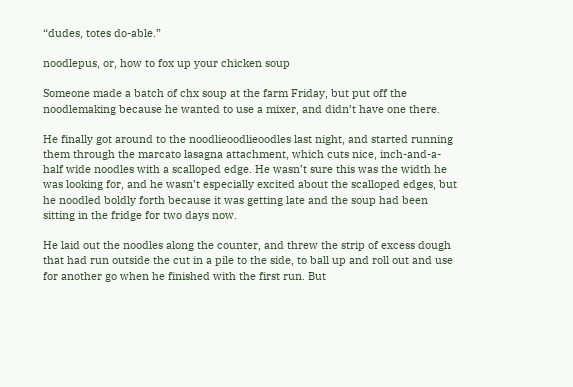“dudes, totes do-able.”

noodlepus, or, how to fox up your chicken soup

Someone made a batch of chx soup at the farm Friday, but put off the noodlemaking because he wanted to use a mixer, and didn’t have one there.

He finally got around to the noodlieoodlieoodles last night, and started running them through the marcato lasagna attachment, which cuts nice, inch-and-a-half wide noodles with a scalloped edge. He wasn’t sure this was the width he was looking for, and he wasn’t especially excited about the scalloped edges, but he noodled boldly forth because it was getting late and the soup had been sitting in the fridge for two days now.

He laid out the noodles along the counter, and threw the strip of excess dough that had run outside the cut in a pile to the side, to ball up and roll out and use for another go when he finished with the first run. But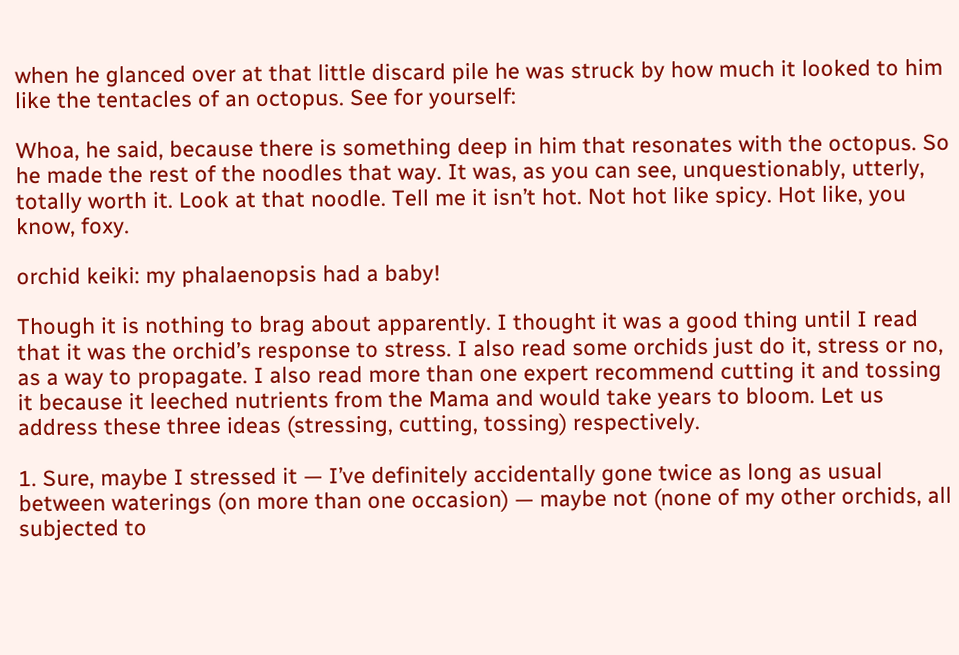when he glanced over at that little discard pile he was struck by how much it looked to him like the tentacles of an octopus. See for yourself:

Whoa, he said, because there is something deep in him that resonates with the octopus. So he made the rest of the noodles that way. It was, as you can see, unquestionably, utterly, totally worth it. Look at that noodle. Tell me it isn’t hot. Not hot like spicy. Hot like, you know, foxy.

orchid keiki: my phalaenopsis had a baby!

Though it is nothing to brag about apparently. I thought it was a good thing until I read that it was the orchid’s response to stress. I also read some orchids just do it, stress or no, as a way to propagate. I also read more than one expert recommend cutting it and tossing it because it leeched nutrients from the Mama and would take years to bloom. Let us address these three ideas (stressing, cutting, tossing) respectively.

1. Sure, maybe I stressed it — I’ve definitely accidentally gone twice as long as usual between waterings (on more than one occasion) — maybe not (none of my other orchids, all subjected to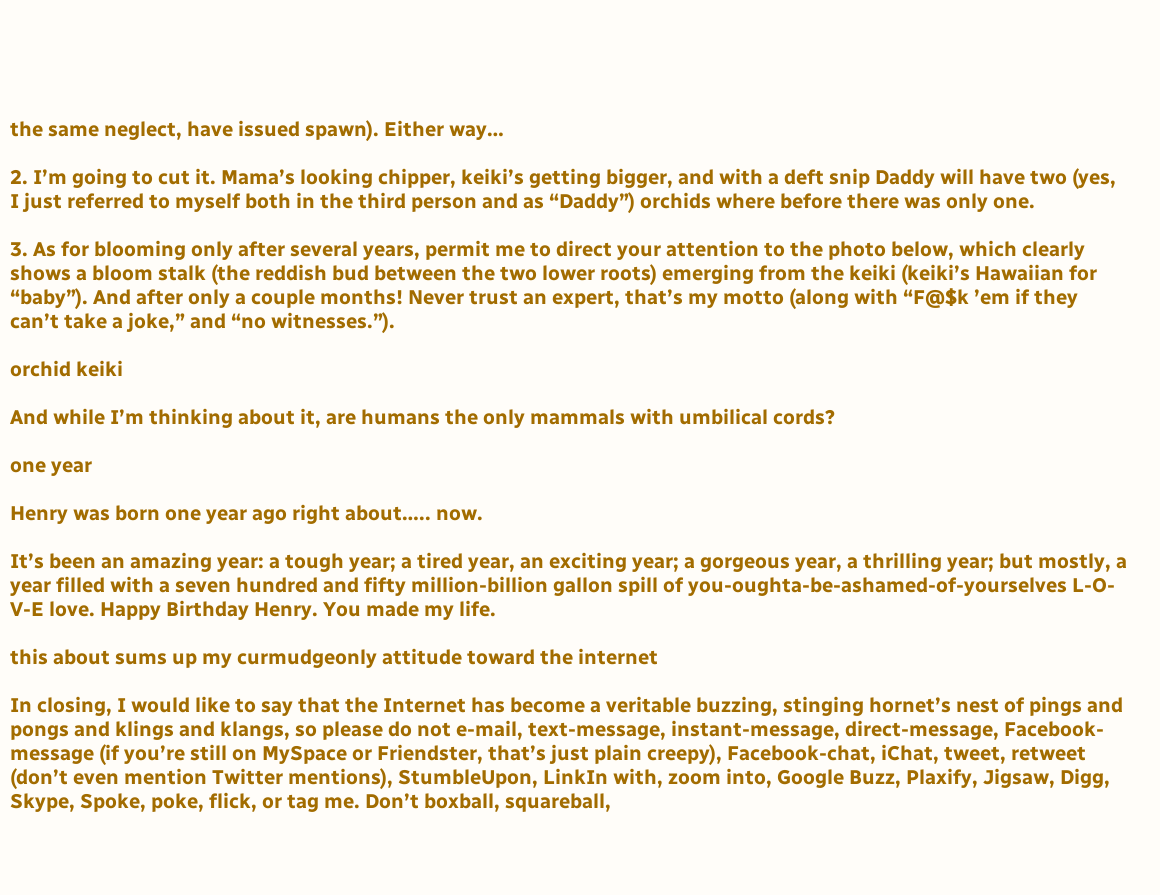the same neglect, have issued spawn). Either way…

2. I’m going to cut it. Mama’s looking chipper, keiki’s getting bigger, and with a deft snip Daddy will have two (yes, I just referred to myself both in the third person and as “Daddy”) orchids where before there was only one.

3. As for blooming only after several years, permit me to direct your attention to the photo below, which clearly shows a bloom stalk (the reddish bud between the two lower roots) emerging from the keiki (keiki’s Hawaiian for “baby”). And after only a couple months! Never trust an expert, that’s my motto (along with “F@$k ’em if they can’t take a joke,” and “no witnesses.”).

orchid keiki

And while I’m thinking about it, are humans the only mammals with umbilical cords?

one year

Henry was born one year ago right about….. now.

It’s been an amazing year: a tough year; a tired year, an exciting year; a gorgeous year, a thrilling year; but mostly, a year filled with a seven hundred and fifty million-billion gallon spill of you-oughta-be-ashamed-of-yourselves L-O-V-E love. Happy Birthday Henry. You made my life.

this about sums up my curmudgeonly attitude toward the internet

In closing, I would like to say that the Internet has become a veritable buzzing, stinging hornet’s nest of pings and pongs and klings and klangs, so please do not e-mail, text-message, instant-message, direct-message, Facebook-message (if you’re still on MySpace or Friendster, that’s just plain creepy), Facebook-chat, iChat, tweet, retweet (don’t even mention Twitter mentions), StumbleUpon, LinkIn with, zoom into, Google Buzz, Plaxify, Jigsaw, Digg, Skype, Spoke, poke, flick, or tag me. Don’t boxball, squareball,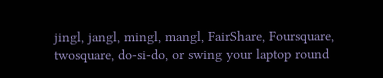jingl, jangl, mingl, mangl, FairShare, Foursquare, twosquare, do-si-do, or swing your laptop round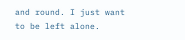and round. I just want to be left alone.